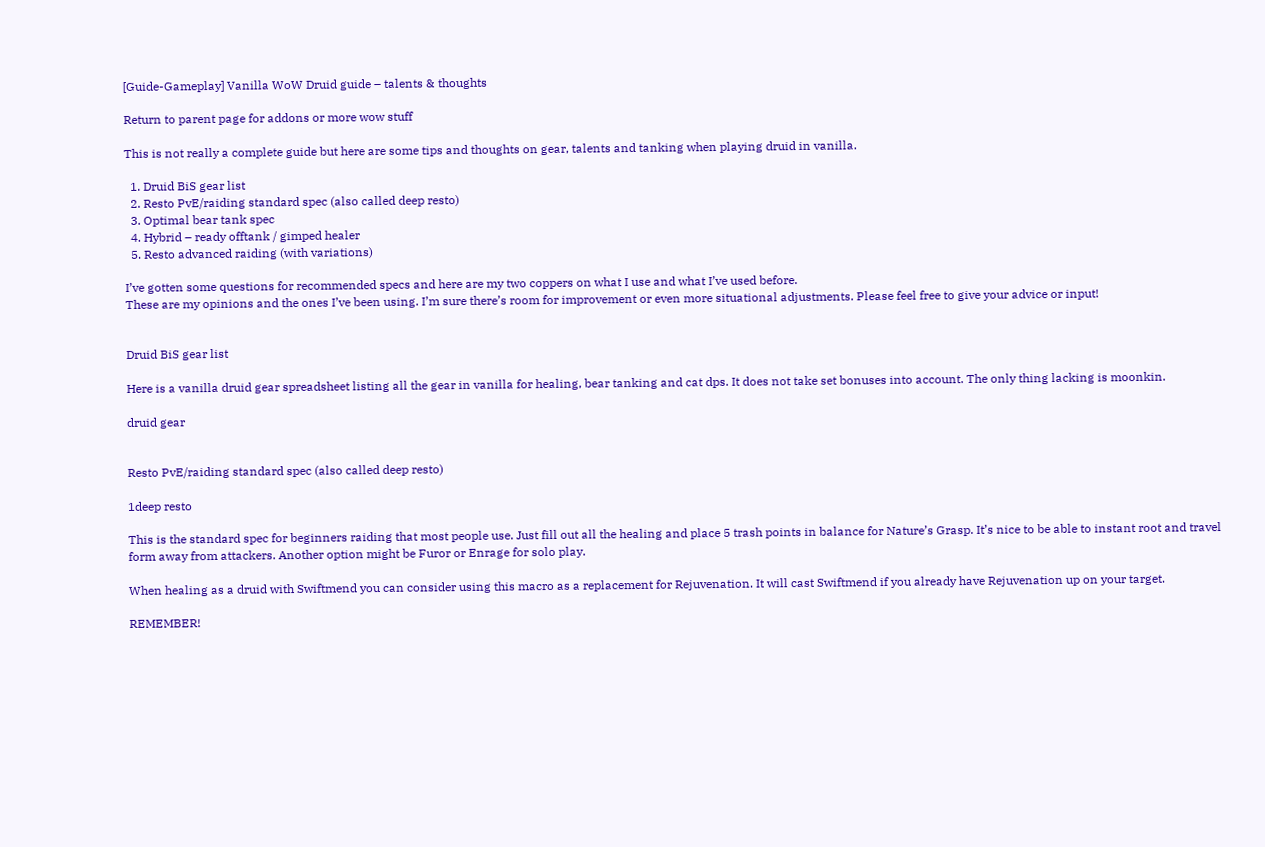[Guide-Gameplay] Vanilla WoW Druid guide – talents & thoughts

Return to parent page for addons or more wow stuff

This is not really a complete guide but here are some tips and thoughts on gear, talents and tanking when playing druid in vanilla.

  1. Druid BiS gear list
  2. Resto PvE/raiding standard spec (also called deep resto)
  3. Optimal bear tank spec
  4. Hybrid – ready offtank / gimped healer
  5. Resto advanced raiding (with variations)

I’ve gotten some questions for recommended specs and here are my two coppers on what I use and what I’ve used before.
These are my opinions and the ones I’ve been using. I’m sure there’s room for improvement or even more situational adjustments. Please feel free to give your advice or input!


Druid BiS gear list

Here is a vanilla druid gear spreadsheet listing all the gear in vanilla for healing, bear tanking and cat dps. It does not take set bonuses into account. The only thing lacking is moonkin.

druid gear


Resto PvE/raiding standard spec (also called deep resto)

1deep resto

This is the standard spec for beginners raiding that most people use. Just fill out all the healing and place 5 trash points in balance for Nature’s Grasp. It’s nice to be able to instant root and travel form away from attackers. Another option might be Furor or Enrage for solo play.

When healing as a druid with Swiftmend you can consider using this macro as a replacement for Rejuvenation. It will cast Swiftmend if you already have Rejuvenation up on your target.

REMEMBER!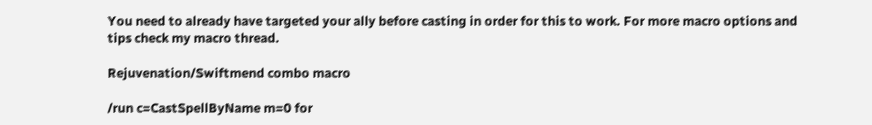You need to already have targeted your ally before casting in order for this to work. For more macro options and tips check my macro thread.

Rejuvenation/Swiftmend combo macro

/run c=CastSpellByName m=0 for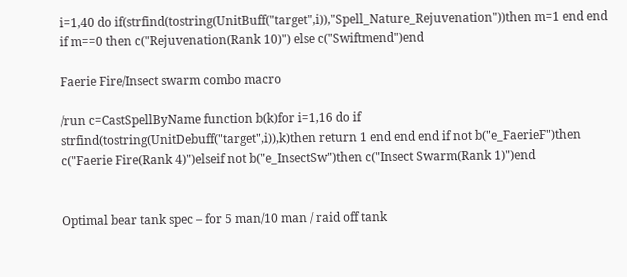i=1,40 do if(strfind(tostring(UnitBuff("target",i)),"Spell_Nature_Rejuvenation"))then m=1 end end if m==0 then c("Rejuvenation(Rank 10)") else c("Swiftmend")end

Faerie Fire/Insect swarm combo macro

/run c=CastSpellByName function b(k)for i=1,16 do if strfind(tostring(UnitDebuff("target",i)),k)then return 1 end end end if not b("e_FaerieF")then c("Faerie Fire(Rank 4)")elseif not b("e_InsectSw")then c("Insect Swarm(Rank 1)")end


Optimal bear tank spec – for 5 man/10 man / raid off tank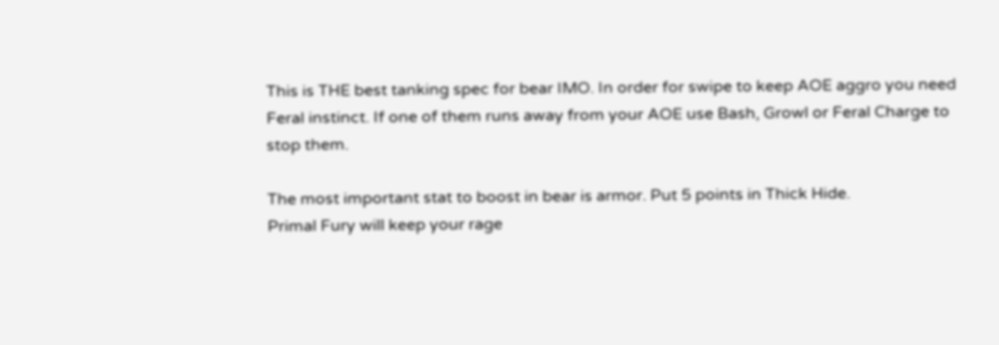This is THE best tanking spec for bear IMO. In order for swipe to keep AOE aggro you need Feral instinct. If one of them runs away from your AOE use Bash, Growl or Feral Charge to stop them.

The most important stat to boost in bear is armor. Put 5 points in Thick Hide.
Primal Fury will keep your rage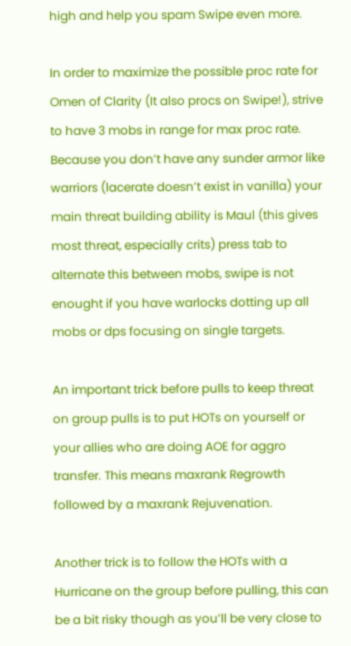high and help you spam Swipe even more.

In order to maximize the possible proc rate for Omen of Clarity (It also procs on Swipe!), strive to have 3 mobs in range for max proc rate.
Because you don’t have any sunder armor like warriors (lacerate doesn’t exist in vanilla) your main threat building ability is Maul (this gives most threat, especially crits) press tab to alternate this between mobs, swipe is not enought if you have warlocks dotting up all mobs or dps focusing on single targets.

An important trick before pulls to keep threat on group pulls is to put HOTs on yourself or your allies who are doing AOE for aggro transfer. This means maxrank Regrowth followed by a maxrank Rejuvenation.

Another trick is to follow the HOTs with a Hurricane on the group before pulling, this can be a bit risky though as you’ll be very close to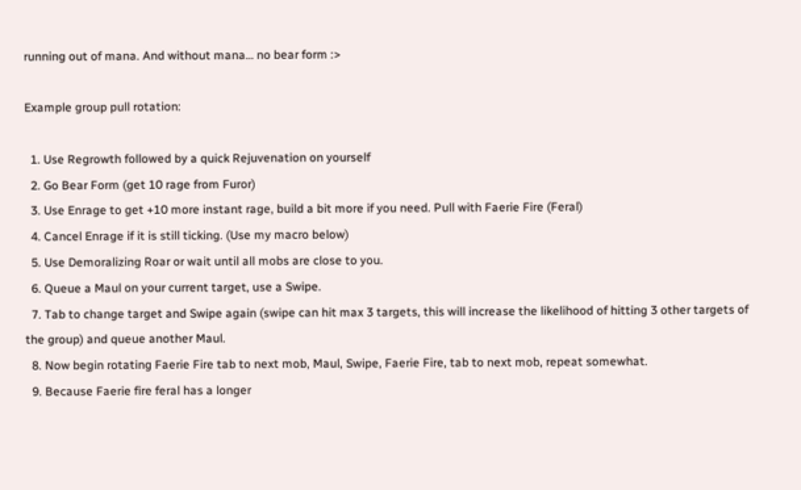running out of mana. And without mana… no bear form :>

Example group pull rotation:

  1. Use Regrowth followed by a quick Rejuvenation on yourself
  2. Go Bear Form (get 10 rage from Furor)
  3. Use Enrage to get +10 more instant rage, build a bit more if you need. Pull with Faerie Fire (Feral)
  4. Cancel Enrage if it is still ticking. (Use my macro below)
  5. Use Demoralizing Roar or wait until all mobs are close to you.
  6. Queue a Maul on your current target, use a Swipe.
  7. Tab to change target and Swipe again (swipe can hit max 3 targets, this will increase the likelihood of hitting 3 other targets of the group) and queue another Maul.
  8. Now begin rotating Faerie Fire tab to next mob, Maul, Swipe, Faerie Fire, tab to next mob, repeat somewhat.
  9. Because Faerie fire feral has a longer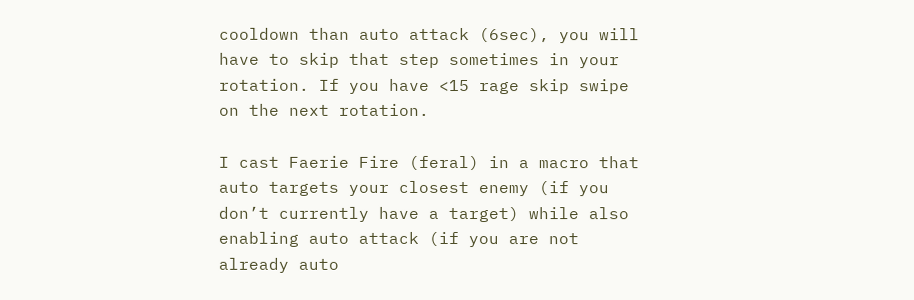cooldown than auto attack (6sec), you will have to skip that step sometimes in your rotation. If you have <15 rage skip swipe on the next rotation.

I cast Faerie Fire (feral) in a macro that auto targets your closest enemy (if you don’t currently have a target) while also enabling auto attack (if you are not already auto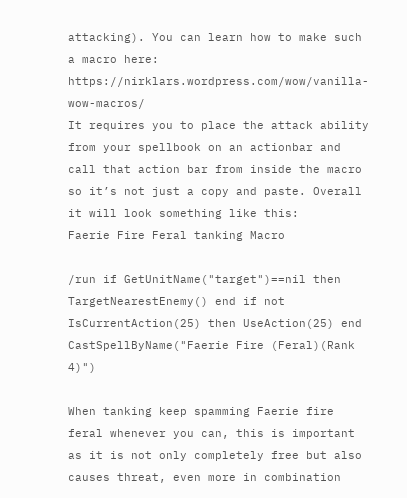attacking). You can learn how to make such a macro here: https://nirklars.wordpress.com/wow/vanilla-wow-macros/
It requires you to place the attack ability from your spellbook on an actionbar and call that action bar from inside the macro so it’s not just a copy and paste. Overall it will look something like this:
Faerie Fire Feral tanking Macro

/run if GetUnitName("target")==nil then TargetNearestEnemy() end if not IsCurrentAction(25) then UseAction(25) end CastSpellByName("Faerie Fire (Feral)(Rank 4)")

When tanking keep spamming Faerie fire feral whenever you can, this is important as it is not only completely free but also causes threat, even more in combination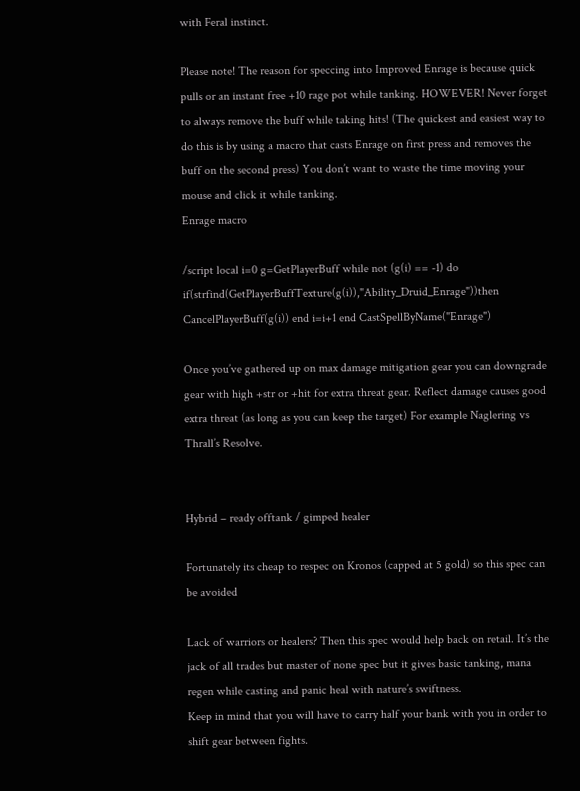with Feral instinct.

Please note! The reason for speccing into Improved Enrage is because quick pulls or an instant free +10 rage pot while tanking. HOWEVER! Never forget to always remove the buff while taking hits! (The quickest and easiest way to do this is by using a macro that casts Enrage on first press and removes the buff on the second press) You don’t want to waste the time moving your mouse and click it while tanking.
Enrage macro

/script local i=0 g=GetPlayerBuff while not (g(i) == -1) do if(strfind(GetPlayerBuffTexture(g(i)),"Ability_Druid_Enrage"))then CancelPlayerBuff(g(i)) end i=i+1 end CastSpellByName("Enrage")

Once you’ve gathered up on max damage mitigation gear you can downgrade gear with high +str or +hit for extra threat gear. Reflect damage causes good extra threat (as long as you can keep the target) For example Naglering vs Thrall’s Resolve.


Hybrid – ready offtank / gimped healer

Fortunately its cheap to respec on Kronos (capped at 5 gold) so this spec can be avoided

Lack of warriors or healers? Then this spec would help back on retail. It’s the jack of all trades but master of none spec but it gives basic tanking, mana regen while casting and panic heal with nature’s swiftness.
Keep in mind that you will have to carry half your bank with you in order to shift gear between fights.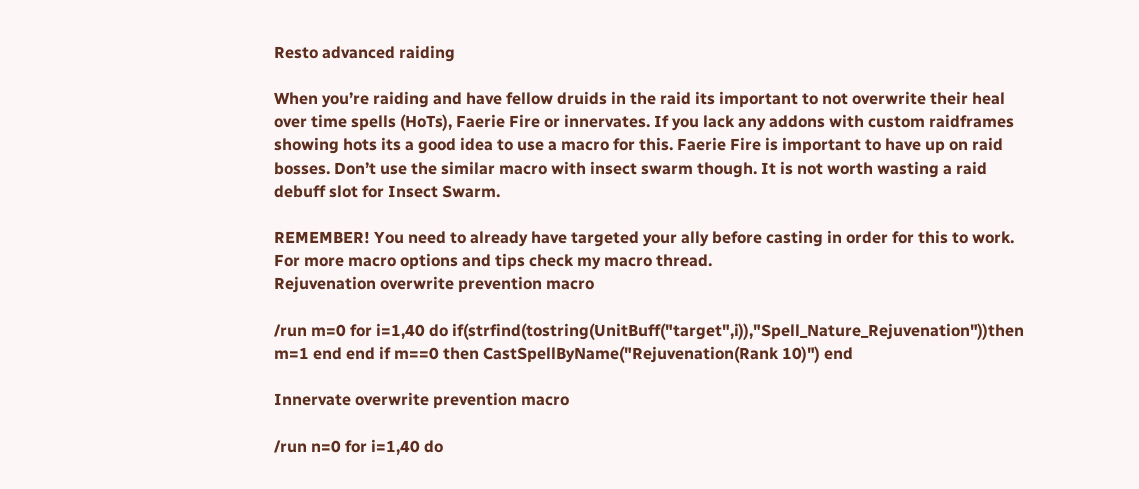Resto advanced raiding

When you’re raiding and have fellow druids in the raid its important to not overwrite their heal over time spells (HoTs), Faerie Fire or innervates. If you lack any addons with custom raidframes showing hots its a good idea to use a macro for this. Faerie Fire is important to have up on raid bosses. Don’t use the similar macro with insect swarm though. It is not worth wasting a raid debuff slot for Insect Swarm.

REMEMBER! You need to already have targeted your ally before casting in order for this to work. For more macro options and tips check my macro thread.
Rejuvenation overwrite prevention macro

/run m=0 for i=1,40 do if(strfind(tostring(UnitBuff("target",i)),"Spell_Nature_Rejuvenation"))then m=1 end end if m==0 then CastSpellByName("Rejuvenation(Rank 10)") end

Innervate overwrite prevention macro

/run n=0 for i=1,40 do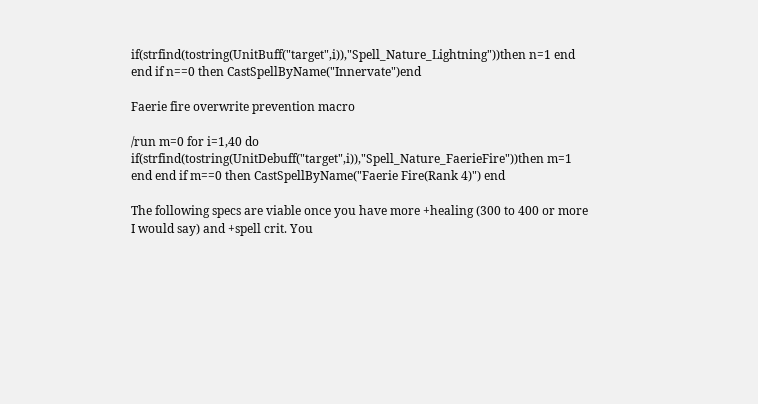if(strfind(tostring(UnitBuff("target",i)),"Spell_Nature_Lightning"))then n=1 end end if n==0 then CastSpellByName("Innervate")end

Faerie fire overwrite prevention macro

/run m=0 for i=1,40 do if(strfind(tostring(UnitDebuff("target",i)),"Spell_Nature_FaerieFire"))then m=1 end end if m==0 then CastSpellByName("Faerie Fire(Rank 4)") end

The following specs are viable once you have more +healing (300 to 400 or more I would say) and +spell crit. You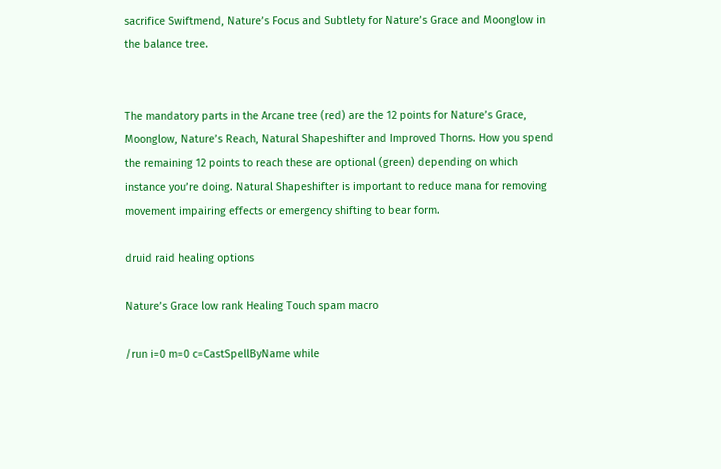sacrifice Swiftmend, Nature’s Focus and Subtlety for Nature’s Grace and Moonglow in the balance tree.


The mandatory parts in the Arcane tree (red) are the 12 points for Nature’s Grace, Moonglow, Nature’s Reach, Natural Shapeshifter and Improved Thorns. How you spend the remaining 12 points to reach these are optional (green) depending on which instance you’re doing. Natural Shapeshifter is important to reduce mana for removing movement impairing effects or emergency shifting to bear form.

druid raid healing options

Nature’s Grace low rank Healing Touch spam macro

/run i=0 m=0 c=CastSpellByName while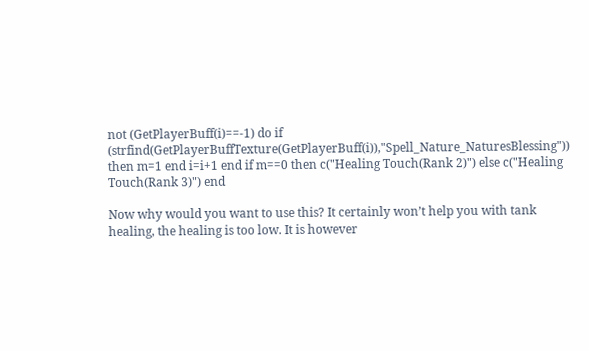not (GetPlayerBuff(i)==-1) do if (strfind(GetPlayerBuffTexture(GetPlayerBuff(i)),"Spell_Nature_NaturesBlessing")) then m=1 end i=i+1 end if m==0 then c("Healing Touch(Rank 2)") else c("Healing Touch(Rank 3)") end

Now why would you want to use this? It certainly won’t help you with tank healing, the healing is too low. It is however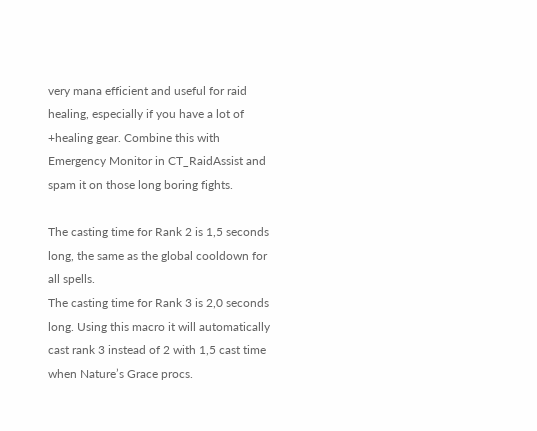very mana efficient and useful for raid healing, especially if you have a lot of +healing gear. Combine this with Emergency Monitor in CT_RaidAssist and spam it on those long boring fights.

The casting time for Rank 2 is 1,5 seconds long, the same as the global cooldown for all spells.
The casting time for Rank 3 is 2,0 seconds long. Using this macro it will automatically cast rank 3 instead of 2 with 1,5 cast time when Nature’s Grace procs.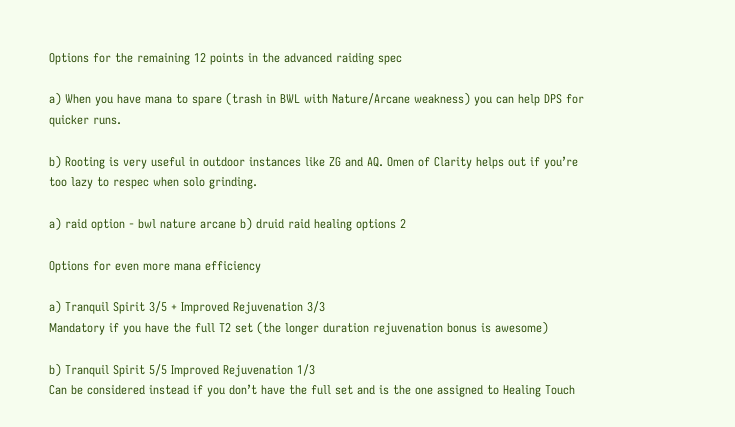Options for the remaining 12 points in the advanced raiding spec

a) When you have mana to spare (trash in BWL with Nature/Arcane weakness) you can help DPS for quicker runs.

b) Rooting is very useful in outdoor instances like ZG and AQ. Omen of Clarity helps out if you’re too lazy to respec when solo grinding.

a) raid option - bwl nature arcane b) druid raid healing options 2

Options for even more mana efficiency

a) Tranquil Spirit 3/5 + Improved Rejuvenation 3/3
Mandatory if you have the full T2 set (the longer duration rejuvenation bonus is awesome)

b) Tranquil Spirit 5/5 Improved Rejuvenation 1/3
Can be considered instead if you don’t have the full set and is the one assigned to Healing Touch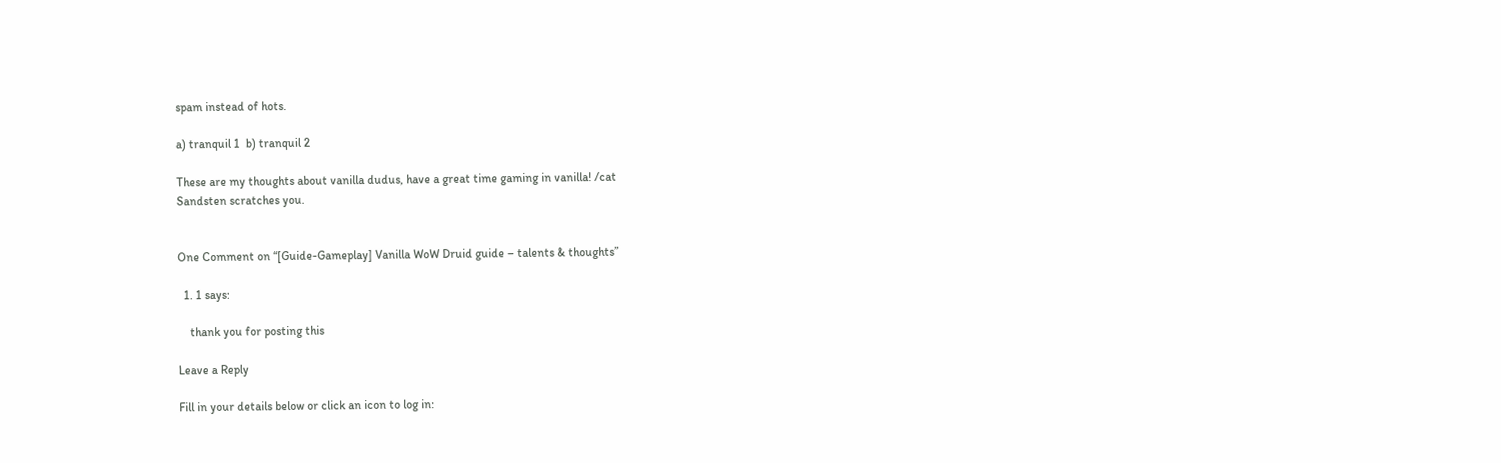spam instead of hots.

a) tranquil 1  b) tranquil 2

These are my thoughts about vanilla dudus, have a great time gaming in vanilla! /cat
Sandsten scratches you.


One Comment on “[Guide-Gameplay] Vanilla WoW Druid guide – talents & thoughts”

  1. 1 says:

    thank you for posting this

Leave a Reply

Fill in your details below or click an icon to log in: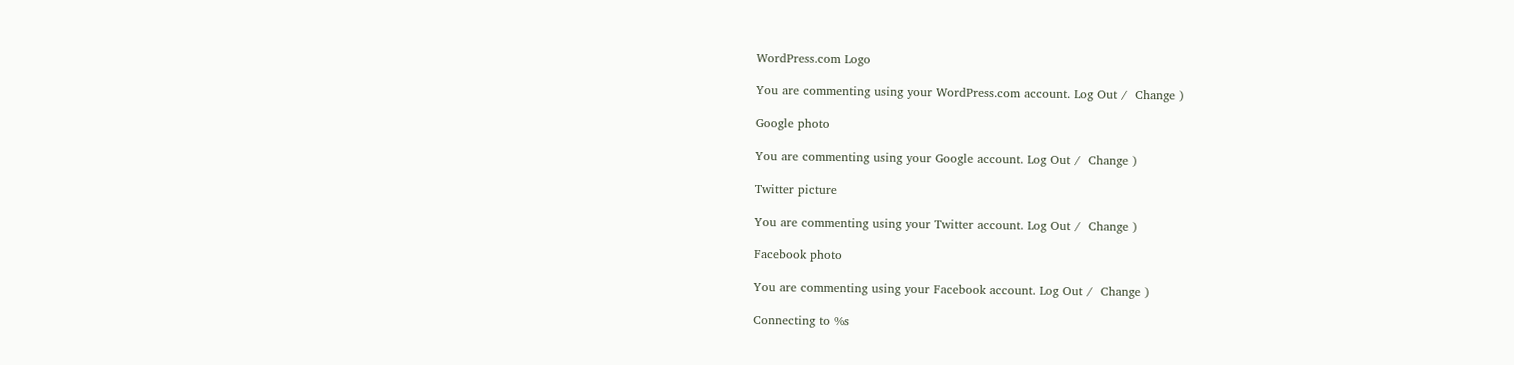WordPress.com Logo

You are commenting using your WordPress.com account. Log Out /  Change )

Google photo

You are commenting using your Google account. Log Out /  Change )

Twitter picture

You are commenting using your Twitter account. Log Out /  Change )

Facebook photo

You are commenting using your Facebook account. Log Out /  Change )

Connecting to %s